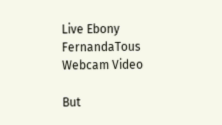Live Ebony FernandaTous Webcam Video

But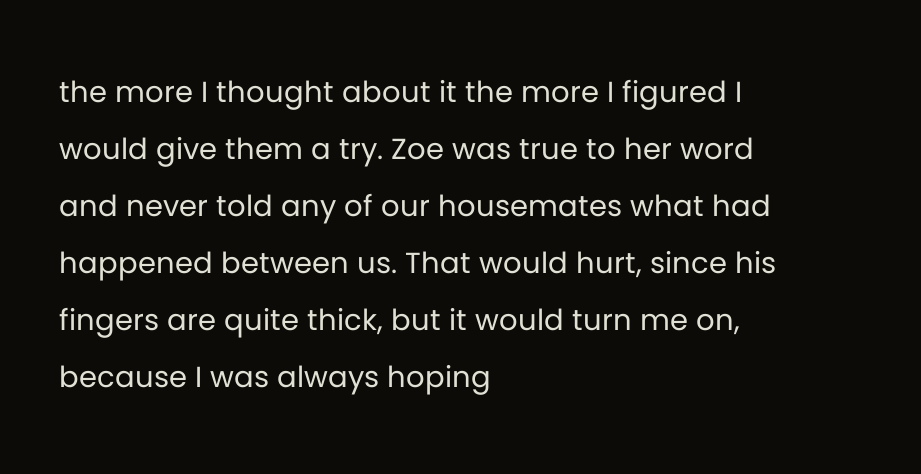the more I thought about it the more I figured I would give them a try. Zoe was true to her word and never told any of our housemates what had happened between us. That would hurt, since his fingers are quite thick, but it would turn me on, because I was always hoping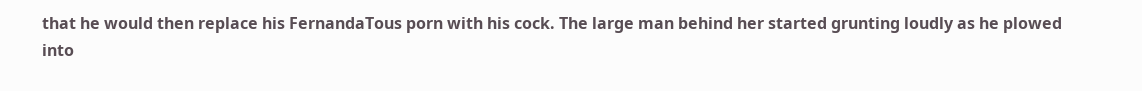that he would then replace his FernandaTous porn with his cock. The large man behind her started grunting loudly as he plowed into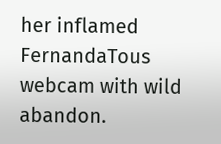her inflamed FernandaTous webcam with wild abandon.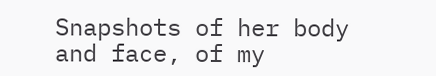Snapshots of her body and face, of my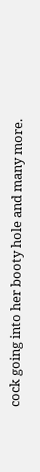cock going into her booty hole and many more.